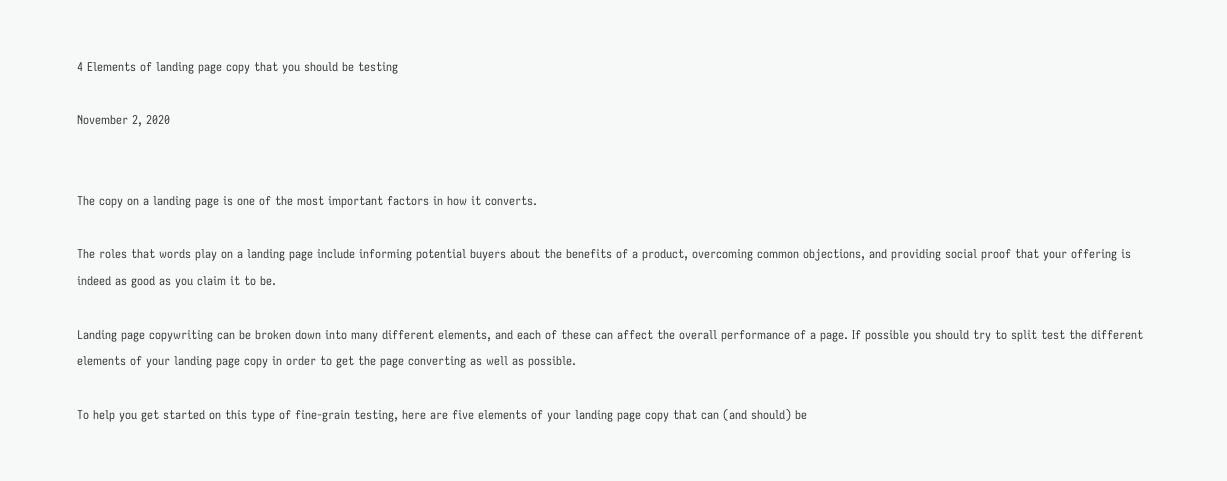4 Elements of landing page copy that you should be testing

November 2, 2020


The copy on a landing page is one of the most important factors in how it converts.

The roles that words play on a landing page include informing potential buyers about the benefits of a product, overcoming common objections, and providing social proof that your offering is indeed as good as you claim it to be.

Landing page copywriting can be broken down into many different elements, and each of these can affect the overall performance of a page. If possible you should try to split test the different elements of your landing page copy in order to get the page converting as well as possible.

To help you get started on this type of fine-grain testing, here are five elements of your landing page copy that can (and should) be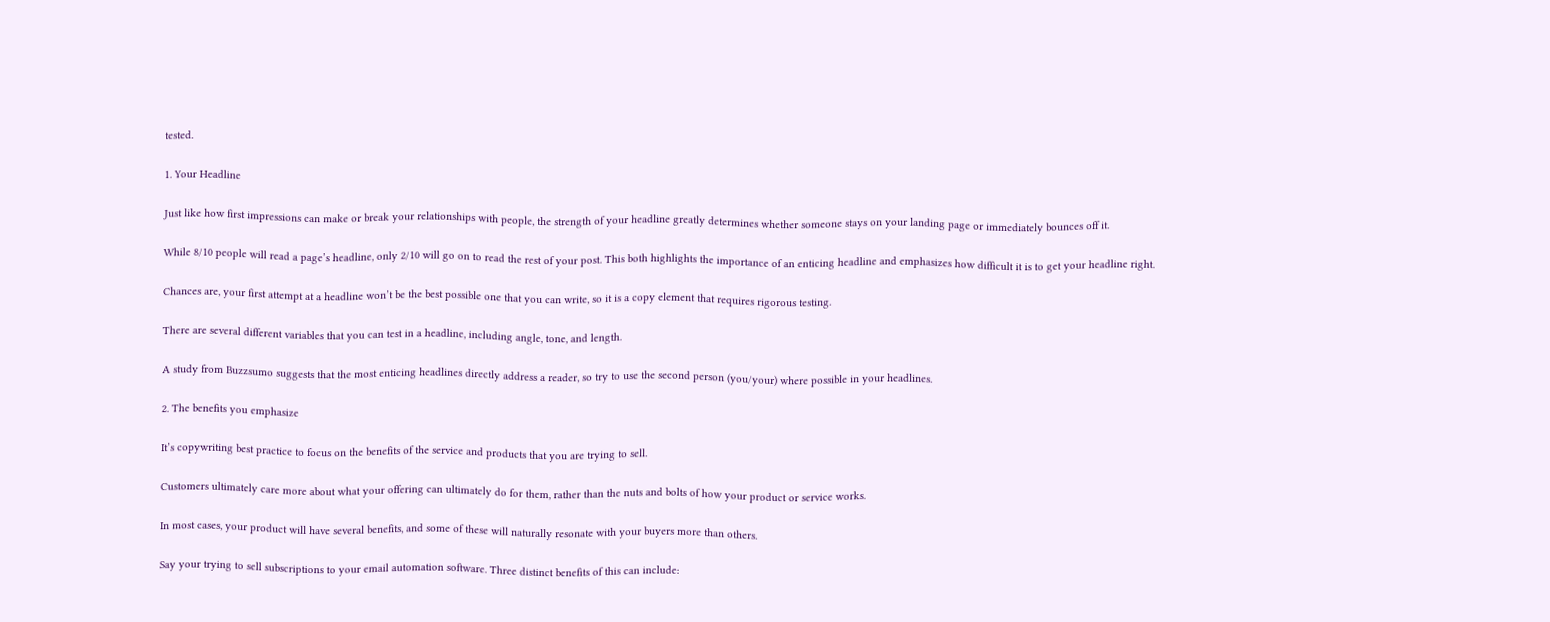tested.

1. Your Headline

Just like how first impressions can make or break your relationships with people, the strength of your headline greatly determines whether someone stays on your landing page or immediately bounces off it.

While 8/10 people will read a page’s headline, only 2/10 will go on to read the rest of your post. This both highlights the importance of an enticing headline and emphasizes how difficult it is to get your headline right.

Chances are, your first attempt at a headline won’t be the best possible one that you can write, so it is a copy element that requires rigorous testing.

There are several different variables that you can test in a headline, including angle, tone, and length.

A study from Buzzsumo suggests that the most enticing headlines directly address a reader, so try to use the second person (you/your) where possible in your headlines.

2. The benefits you emphasize

It’s copywriting best practice to focus on the benefits of the service and products that you are trying to sell.

Customers ultimately care more about what your offering can ultimately do for them, rather than the nuts and bolts of how your product or service works.

In most cases, your product will have several benefits, and some of these will naturally resonate with your buyers more than others.

Say your trying to sell subscriptions to your email automation software. Three distinct benefits of this can include: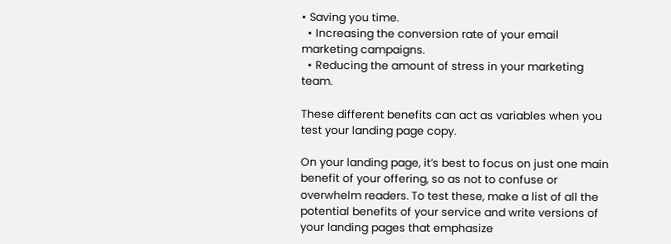• Saving you time.
  • Increasing the conversion rate of your email marketing campaigns.
  • Reducing the amount of stress in your marketing team.

These different benefits can act as variables when you test your landing page copy.

On your landing page, it’s best to focus on just one main benefit of your offering, so as not to confuse or overwhelm readers. To test these, make a list of all the potential benefits of your service and write versions of your landing pages that emphasize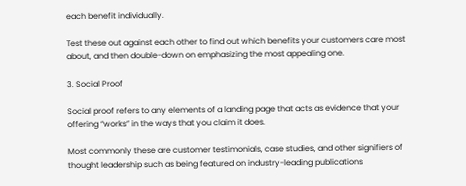each benefit individually.

Test these out against each other to find out which benefits your customers care most about, and then double-down on emphasizing the most appealing one.

3. Social Proof

Social proof refers to any elements of a landing page that acts as evidence that your offering “works” in the ways that you claim it does.

Most commonly these are customer testimonials, case studies, and other signifiers of thought leadership such as being featured on industry-leading publications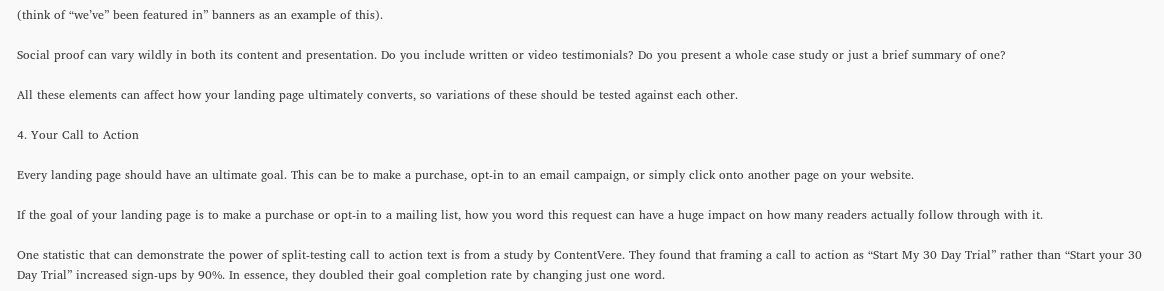(think of “we’ve” been featured in” banners as an example of this).

Social proof can vary wildly in both its content and presentation. Do you include written or video testimonials? Do you present a whole case study or just a brief summary of one?

All these elements can affect how your landing page ultimately converts, so variations of these should be tested against each other.

4. Your Call to Action

Every landing page should have an ultimate goal. This can be to make a purchase, opt-in to an email campaign, or simply click onto another page on your website.

If the goal of your landing page is to make a purchase or opt-in to a mailing list, how you word this request can have a huge impact on how many readers actually follow through with it.

One statistic that can demonstrate the power of split-testing call to action text is from a study by ContentVere. They found that framing a call to action as “Start My 30 Day Trial” rather than “Start your 30 Day Trial” increased sign-ups by 90%. In essence, they doubled their goal completion rate by changing just one word.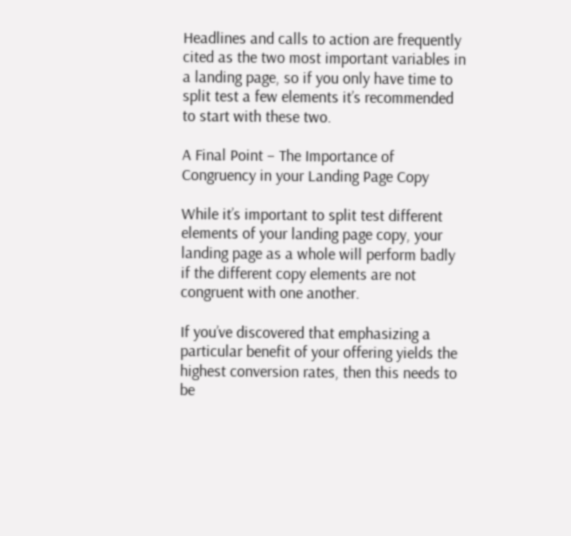Headlines and calls to action are frequently cited as the two most important variables in a landing page, so if you only have time to split test a few elements it’s recommended to start with these two.

A Final Point – The Importance of Congruency in your Landing Page Copy

While it’s important to split test different elements of your landing page copy, your landing page as a whole will perform badly if the different copy elements are not congruent with one another.

If you’ve discovered that emphasizing a particular benefit of your offering yields the highest conversion rates, then this needs to be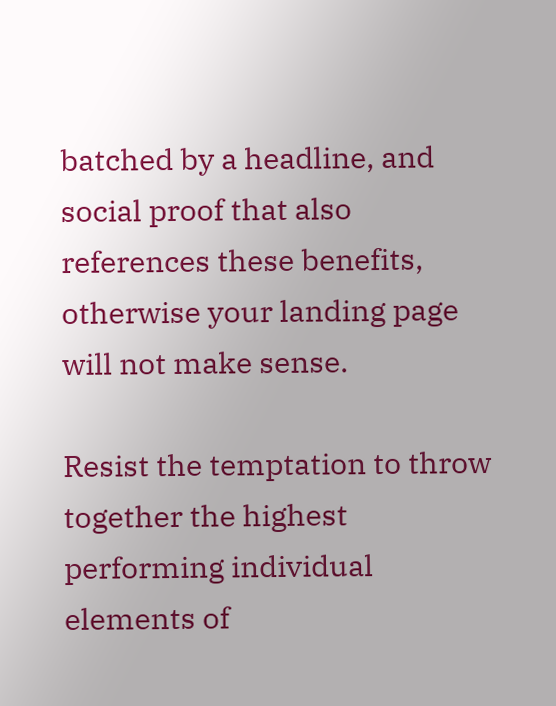batched by a headline, and social proof that also references these benefits, otherwise your landing page will not make sense.

Resist the temptation to throw together the highest performing individual elements of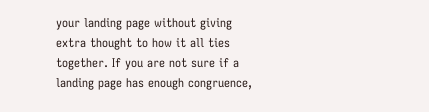your landing page without giving extra thought to how it all ties together. If you are not sure if a landing page has enough congruence,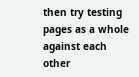then try testing pages as a whole against each other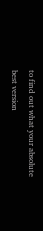to find out what your absolute best version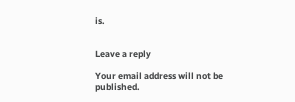is.


Leave a reply

Your email address will not be published.